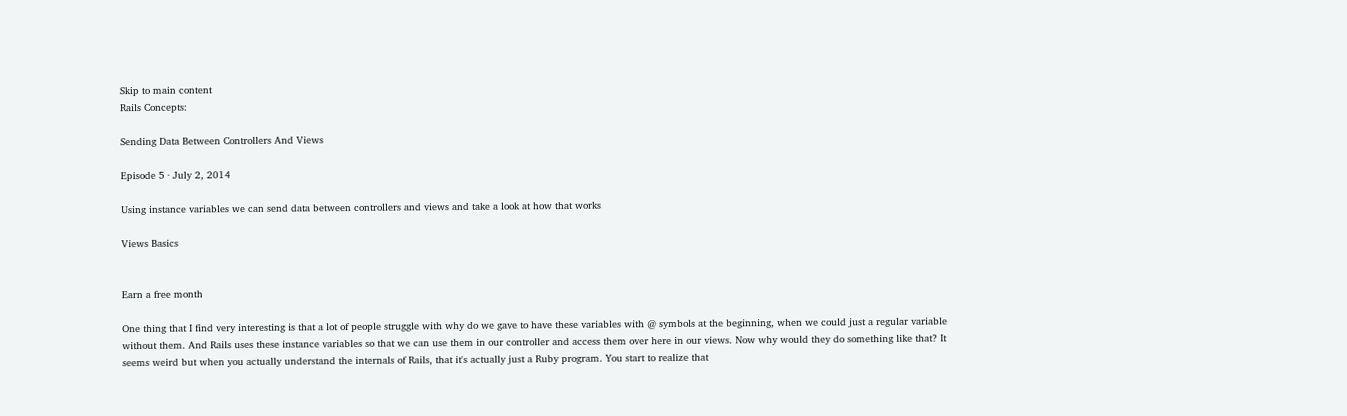Skip to main content
Rails Concepts:

Sending Data Between Controllers And Views

Episode 5 · July 2, 2014

Using instance variables we can send data between controllers and views and take a look at how that works

Views Basics


Earn a free month

One thing that I find very interesting is that a lot of people struggle with why do we gave to have these variables with @ symbols at the beginning, when we could just a regular variable without them. And Rails uses these instance variables so that we can use them in our controller and access them over here in our views. Now why would they do something like that? It seems weird but when you actually understand the internals of Rails, that it's actually just a Ruby program. You start to realize that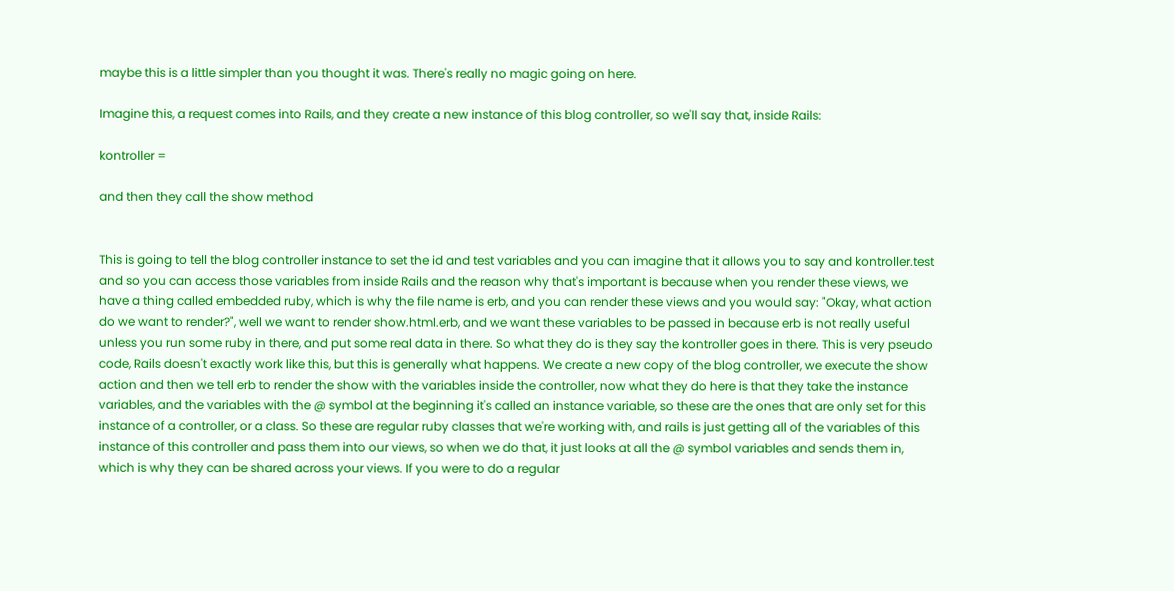maybe this is a little simpler than you thought it was. There's really no magic going on here.

Imagine this, a request comes into Rails, and they create a new instance of this blog controller, so we'll say that, inside Rails:

kontroller =

and then they call the show method


This is going to tell the blog controller instance to set the id and test variables and you can imagine that it allows you to say and kontroller.test and so you can access those variables from inside Rails and the reason why that's important is because when you render these views, we have a thing called embedded ruby, which is why the file name is erb, and you can render these views and you would say: "Okay, what action do we want to render?", well we want to render show.html.erb, and we want these variables to be passed in because erb is not really useful unless you run some ruby in there, and put some real data in there. So what they do is they say the kontroller goes in there. This is very pseudo code, Rails doesn't exactly work like this, but this is generally what happens. We create a new copy of the blog controller, we execute the show action and then we tell erb to render the show with the variables inside the controller, now what they do here is that they take the instance variables, and the variables with the @ symbol at the beginning it's called an instance variable, so these are the ones that are only set for this instance of a controller, or a class. So these are regular ruby classes that we're working with, and rails is just getting all of the variables of this instance of this controller and pass them into our views, so when we do that, it just looks at all the @ symbol variables and sends them in, which is why they can be shared across your views. If you were to do a regular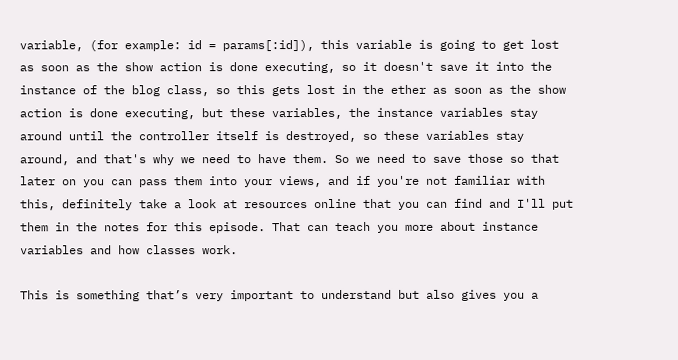variable, (for example: id = params[:id]), this variable is going to get lost as soon as the show action is done executing, so it doesn't save it into the instance of the blog class, so this gets lost in the ether as soon as the show action is done executing, but these variables, the instance variables stay around until the controller itself is destroyed, so these variables stay around, and that's why we need to have them. So we need to save those so that later on you can pass them into your views, and if you're not familiar with this, definitely take a look at resources online that you can find and I'll put them in the notes for this episode. That can teach you more about instance variables and how classes work.

This is something that’s very important to understand but also gives you a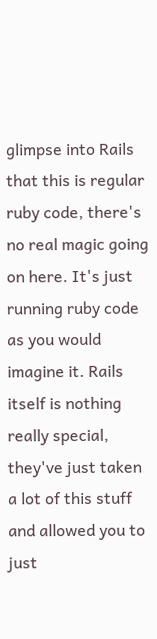glimpse into Rails that this is regular ruby code, there's no real magic going on here. It's just running ruby code as you would imagine it. Rails itself is nothing really special, they've just taken a lot of this stuff and allowed you to just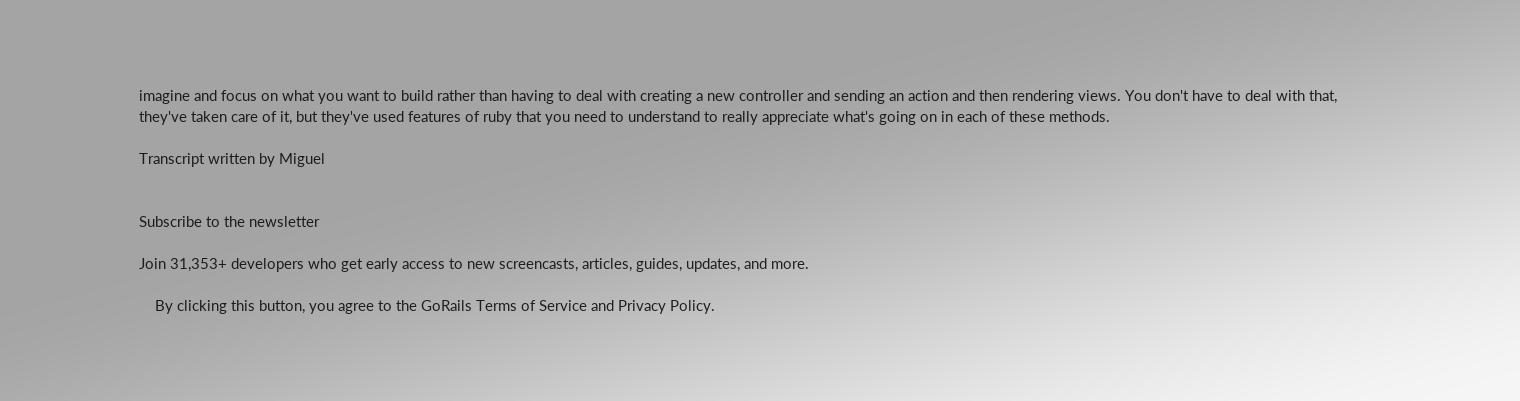imagine and focus on what you want to build rather than having to deal with creating a new controller and sending an action and then rendering views. You don't have to deal with that, they've taken care of it, but they've used features of ruby that you need to understand to really appreciate what's going on in each of these methods.

Transcript written by Miguel


Subscribe to the newsletter

Join 31,353+ developers who get early access to new screencasts, articles, guides, updates, and more.

    By clicking this button, you agree to the GoRails Terms of Service and Privacy Policy.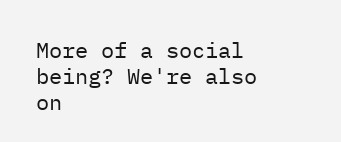More of a social being? We're also on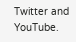Twitter and YouTube.